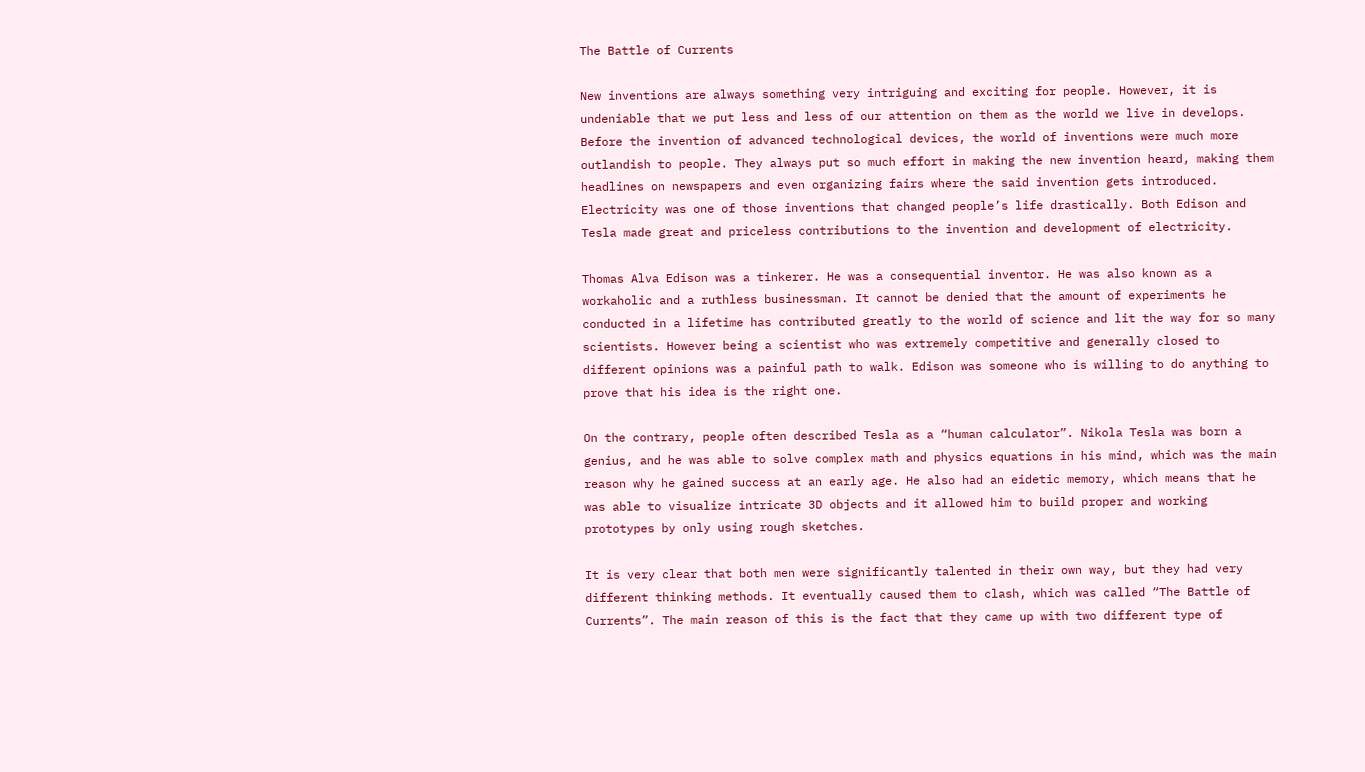The Battle of Currents

New inventions are always something very intriguing and exciting for people. However, it is undeniable that we put less and less of our attention on them as the world we live in develops. Before the invention of advanced technological devices, the world of inventions were much more outlandish to people. They always put so much effort in making the new invention heard, making them headlines on newspapers and even organizing fairs where the said invention gets introduced. Electricity was one of those inventions that changed people’s life drastically. Both Edison and Tesla made great and priceless contributions to the invention and development of electricity.

Thomas Alva Edison was a tinkerer. He was a consequential inventor. He was also known as a workaholic and a ruthless businessman. It cannot be denied that the amount of experiments he conducted in a lifetime has contributed greatly to the world of science and lit the way for so many scientists. However being a scientist who was extremely competitive and generally closed to different opinions was a painful path to walk. Edison was someone who is willing to do anything to prove that his idea is the right one.

On the contrary, people often described Tesla as a “human calculator”. Nikola Tesla was born a genius, and he was able to solve complex math and physics equations in his mind, which was the main reason why he gained success at an early age. He also had an eidetic memory, which means that he was able to visualize intricate 3D objects and it allowed him to build proper and working prototypes by only using rough sketches.

It is very clear that both men were significantly talented in their own way, but they had very different thinking methods. It eventually caused them to clash, which was called “The Battle of Currents”. The main reason of this is the fact that they came up with two different type of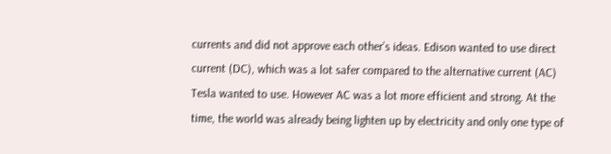currents and did not approve each other’s ideas. Edison wanted to use direct current (DC), which was a lot safer compared to the alternative current (AC) Tesla wanted to use. However AC was a lot more efficient and strong. At the time, the world was already being lighten up by electricity and only one type of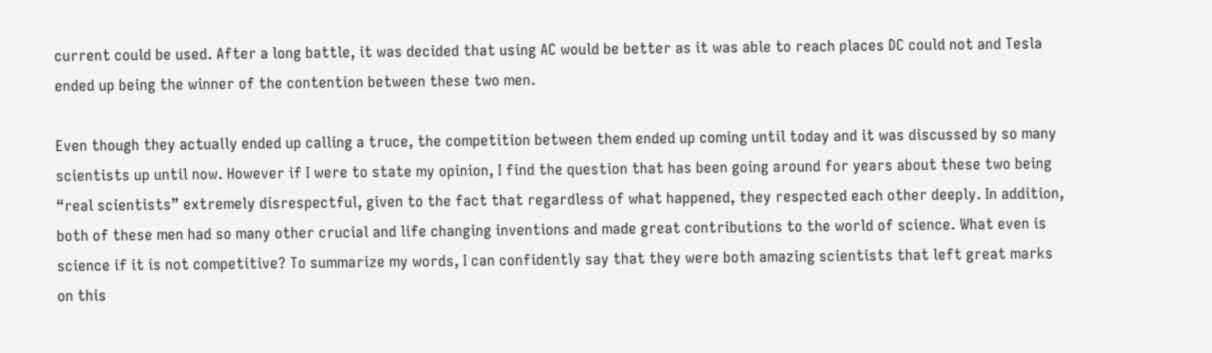current could be used. After a long battle, it was decided that using AC would be better as it was able to reach places DC could not and Tesla ended up being the winner of the contention between these two men.

Even though they actually ended up calling a truce, the competition between them ended up coming until today and it was discussed by so many scientists up until now. However if I were to state my opinion, I find the question that has been going around for years about these two being “real scientists” extremely disrespectful, given to the fact that regardless of what happened, they respected each other deeply. In addition, both of these men had so many other crucial and life changing inventions and made great contributions to the world of science. What even is science if it is not competitive? To summarize my words, I can confidently say that they were both amazing scientists that left great marks on this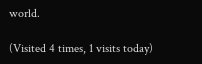world.

(Visited 4 times, 1 visits today)